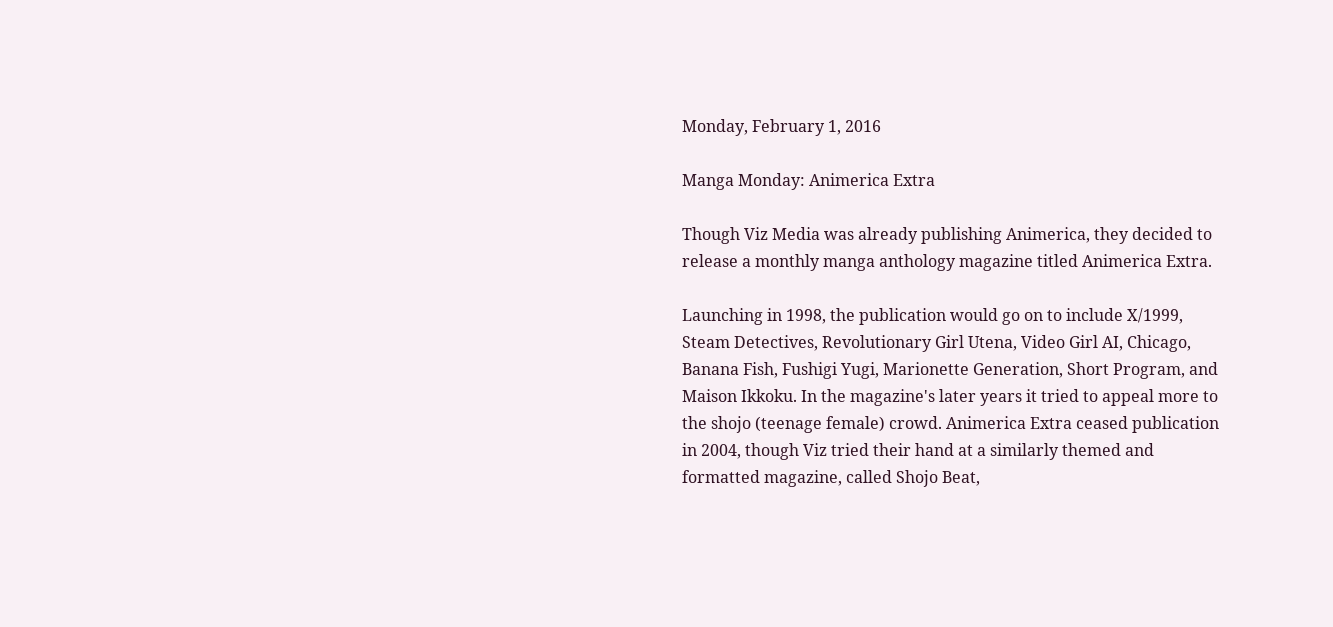Monday, February 1, 2016

Manga Monday: Animerica Extra

Though Viz Media was already publishing Animerica, they decided to release a monthly manga anthology magazine titled Animerica Extra.

Launching in 1998, the publication would go on to include X/1999, Steam Detectives, Revolutionary Girl Utena, Video Girl AI, Chicago, Banana Fish, Fushigi Yugi, Marionette Generation, Short Program, and Maison Ikkoku. In the magazine's later years it tried to appeal more to the shojo (teenage female) crowd. Animerica Extra ceased publication in 2004, though Viz tried their hand at a similarly themed and formatted magazine, called Shojo Beat,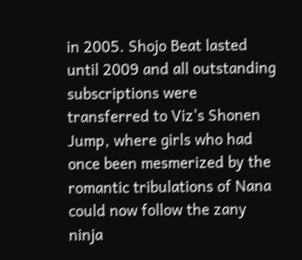in 2005. Shojo Beat lasted until 2009 and all outstanding subscriptions were transferred to Viz's Shonen Jump, where girls who had once been mesmerized by the romantic tribulations of Nana could now follow the zany ninja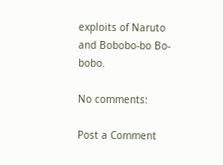exploits of Naruto and Bobobo-bo Bo-bobo.

No comments:

Post a Comment